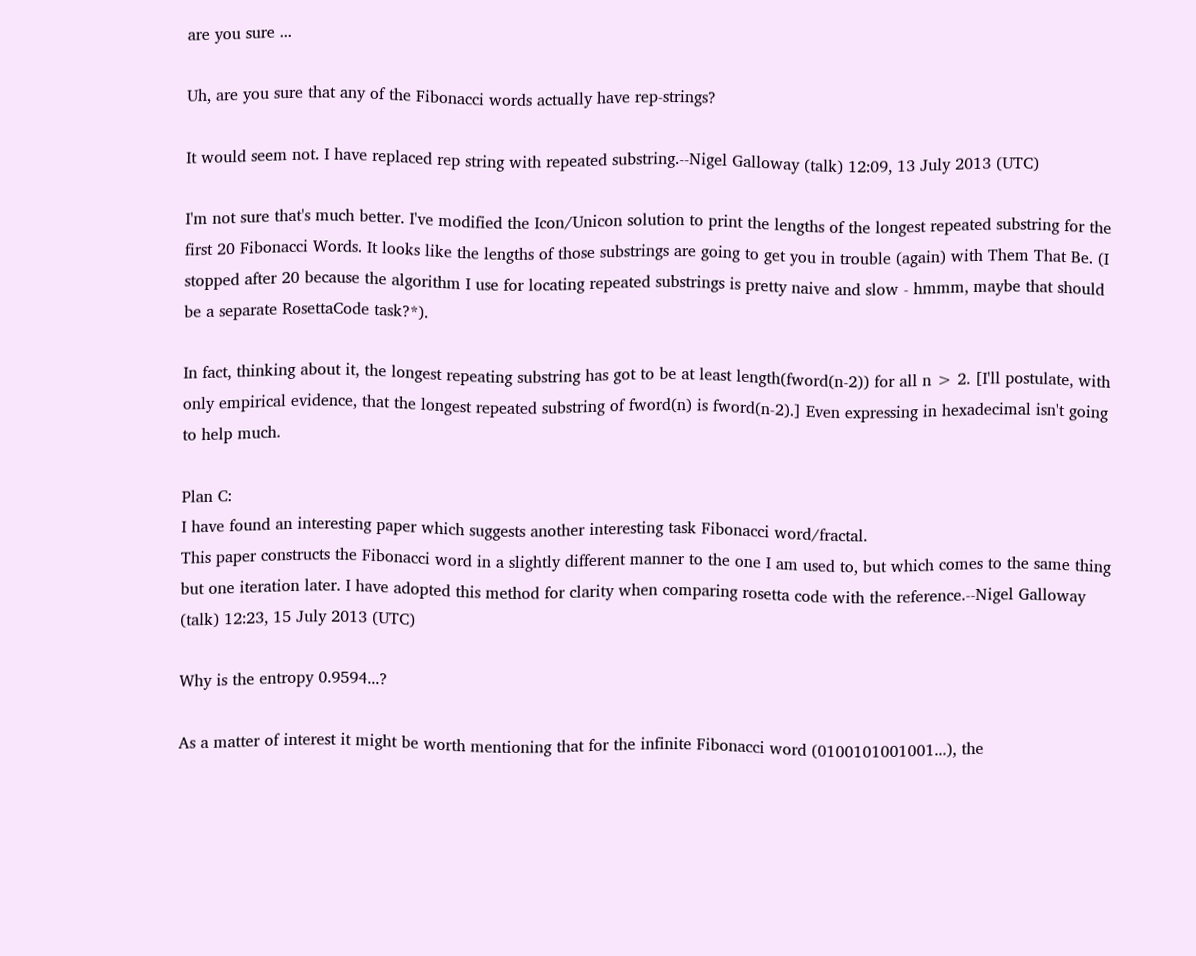are you sure ...

Uh, are you sure that any of the Fibonacci words actually have rep-strings?

It would seem not. I have replaced rep string with repeated substring.--Nigel Galloway (talk) 12:09, 13 July 2013 (UTC)

I'm not sure that's much better. I've modified the Icon/Unicon solution to print the lengths of the longest repeated substring for the first 20 Fibonacci Words. It looks like the lengths of those substrings are going to get you in trouble (again) with Them That Be. (I stopped after 20 because the algorithm I use for locating repeated substrings is pretty naive and slow - hmmm, maybe that should be a separate RosettaCode task?*).

In fact, thinking about it, the longest repeating substring has got to be at least length(fword(n-2)) for all n > 2. [I'll postulate, with only empirical evidence, that the longest repeated substring of fword(n) is fword(n-2).] Even expressing in hexadecimal isn't going to help much.

Plan C:
I have found an interesting paper which suggests another interesting task Fibonacci word/fractal.
This paper constructs the Fibonacci word in a slightly different manner to the one I am used to, but which comes to the same thing but one iteration later. I have adopted this method for clarity when comparing rosetta code with the reference.--Nigel Galloway (talk) 12:23, 15 July 2013 (UTC)

Why is the entropy 0.9594...?

As a matter of interest it might be worth mentioning that for the infinite Fibonacci word (0100101001001...), the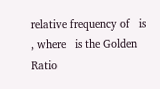relative frequency of   is  , where   is the Golden Ratio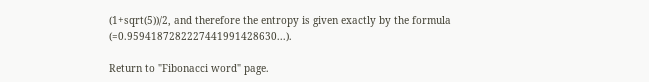(1+sqrt(5))/2, and therefore the entropy is given exactly by the formula   (=0.9594187282227441991428630...).

Return to "Fibonacci word" page.